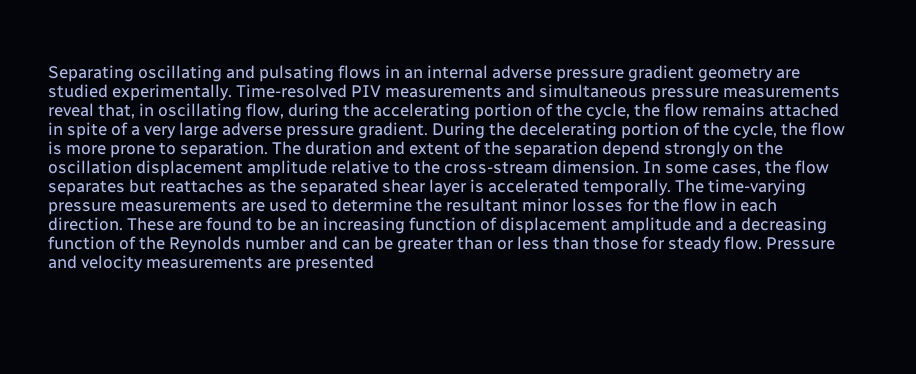Separating oscillating and pulsating flows in an internal adverse pressure gradient geometry are studied experimentally. Time-resolved PIV measurements and simultaneous pressure measurements reveal that, in oscillating flow, during the accelerating portion of the cycle, the flow remains attached in spite of a very large adverse pressure gradient. During the decelerating portion of the cycle, the flow is more prone to separation. The duration and extent of the separation depend strongly on the oscillation displacement amplitude relative to the cross-stream dimension. In some cases, the flow separates but reattaches as the separated shear layer is accelerated temporally. The time-varying pressure measurements are used to determine the resultant minor losses for the flow in each direction. These are found to be an increasing function of displacement amplitude and a decreasing function of the Reynolds number and can be greater than or less than those for steady flow. Pressure and velocity measurements are presented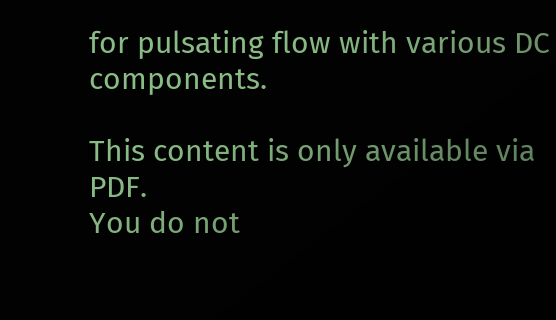for pulsating flow with various DC components.

This content is only available via PDF.
You do not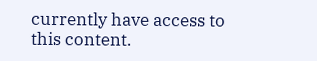currently have access to this content.